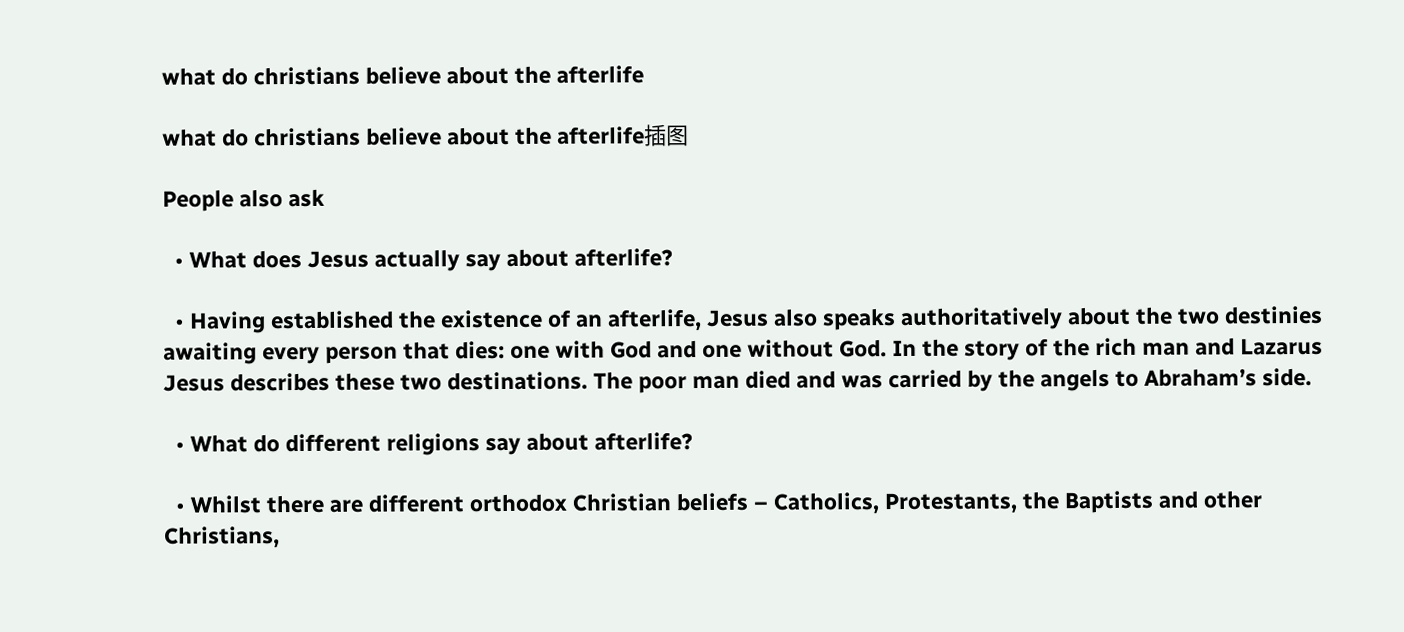what do christians believe about the afterlife

what do christians believe about the afterlife插图

People also ask

  • What does Jesus actually say about afterlife?

  • Having established the existence of an afterlife, Jesus also speaks authoritatively about the two destinies awaiting every person that dies: one with God and one without God. In the story of the rich man and Lazarus Jesus describes these two destinations. The poor man died and was carried by the angels to Abraham’s side.

  • What do different religions say about afterlife?

  • Whilst there are different orthodox Christian beliefs – Catholics, Protestants, the Baptists and other Christians,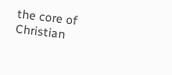the core of Christian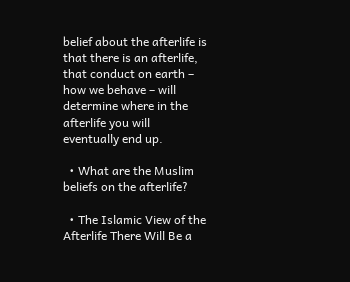belief about the afterlife is that there is an afterlife, that conduct on earth – how we behave – will determine where in the afterlife you will eventually end up.

  • What are the Muslim beliefs on the afterlife?

  • The Islamic View of the Afterlife There Will Be a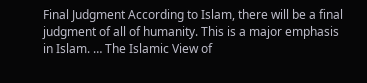Final Judgment According to Islam, there will be a final judgment of all of humanity. This is a major emphasis in Islam. … The Islamic View of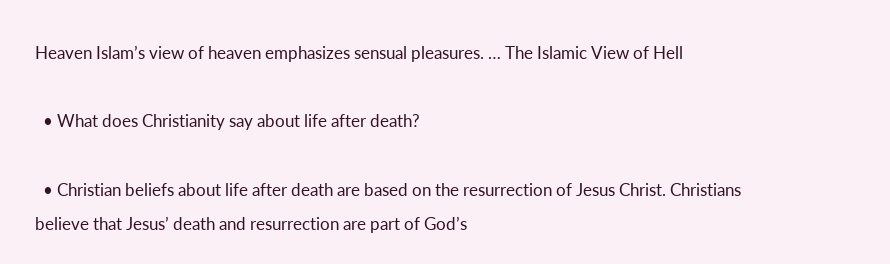Heaven Islam’s view of heaven emphasizes sensual pleasures. … The Islamic View of Hell

  • What does Christianity say about life after death?

  • Christian beliefs about life after death are based on the resurrection of Jesus Christ. Christians believe that Jesus’ death and resurrection are part of God’s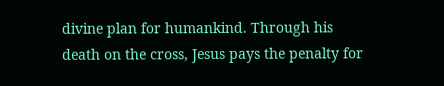divine plan for humankind. Through his death on the cross, Jesus pays the penalty for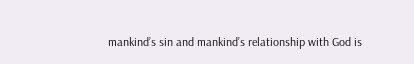mankind’s sin and mankind’s relationship with God is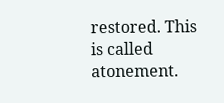restored. This is called atonement.